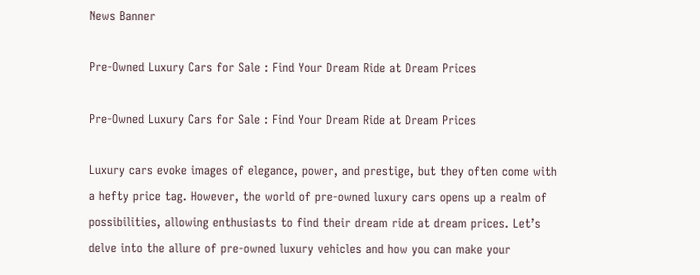News Banner

Pre-Owned Luxury Cars for Sale : Find Your Dream Ride at Dream Prices

Pre-Owned Luxury Cars for Sale : Find Your Dream Ride at Dream Prices

Luxury cars evoke images of elegance, power, and prestige, but they often come with a hefty price tag. However, the world of pre-owned luxury cars opens up a realm of possibilities, allowing enthusiasts to find their dream ride at dream prices. Let’s delve into the allure of pre-owned luxury vehicles and how you can make your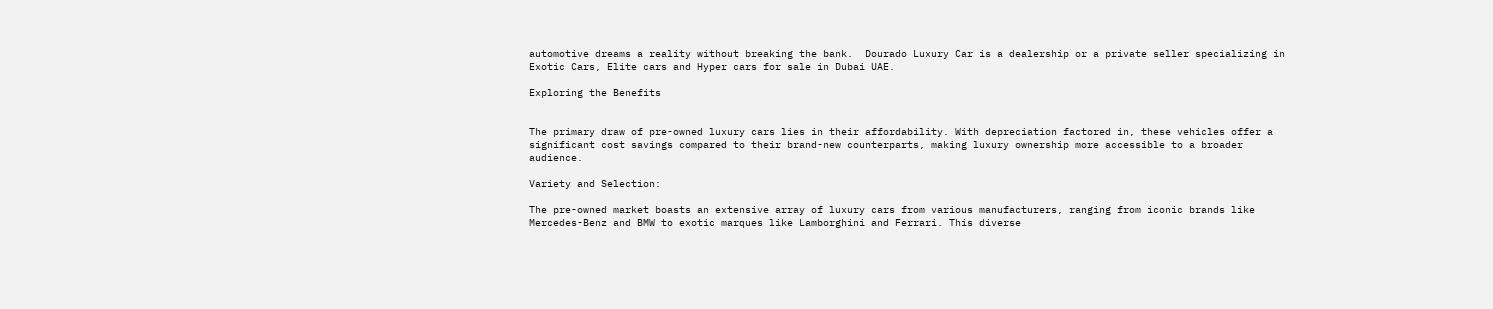automotive dreams a reality without breaking the bank.  Dourado Luxury Car is a dealership or a private seller specializing in  Exotic Cars, Elite cars and Hyper cars for sale in Dubai UAE.

Exploring the Benefits


The primary draw of pre-owned luxury cars lies in their affordability. With depreciation factored in, these vehicles offer a significant cost savings compared to their brand-new counterparts, making luxury ownership more accessible to a broader audience.

Variety and Selection:

The pre-owned market boasts an extensive array of luxury cars from various manufacturers, ranging from iconic brands like Mercedes-Benz and BMW to exotic marques like Lamborghini and Ferrari. This diverse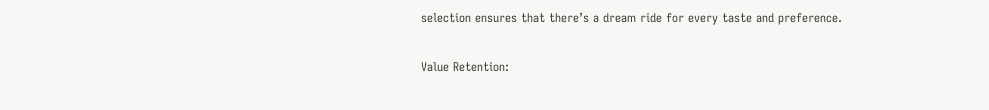selection ensures that there’s a dream ride for every taste and preference.

Value Retention: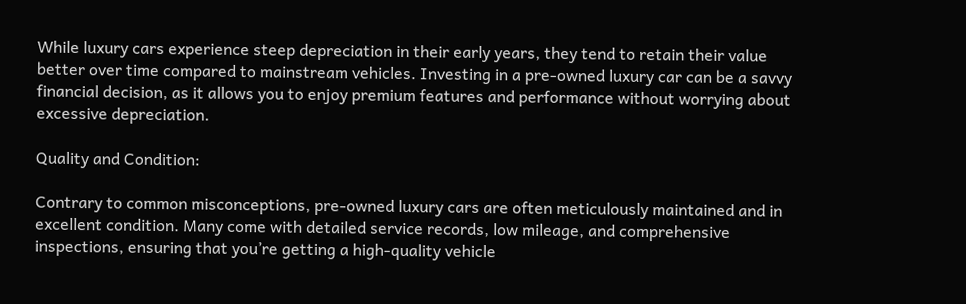While luxury cars experience steep depreciation in their early years, they tend to retain their value better over time compared to mainstream vehicles. Investing in a pre-owned luxury car can be a savvy financial decision, as it allows you to enjoy premium features and performance without worrying about excessive depreciation.

Quality and Condition:

Contrary to common misconceptions, pre-owned luxury cars are often meticulously maintained and in excellent condition. Many come with detailed service records, low mileage, and comprehensive inspections, ensuring that you’re getting a high-quality vehicle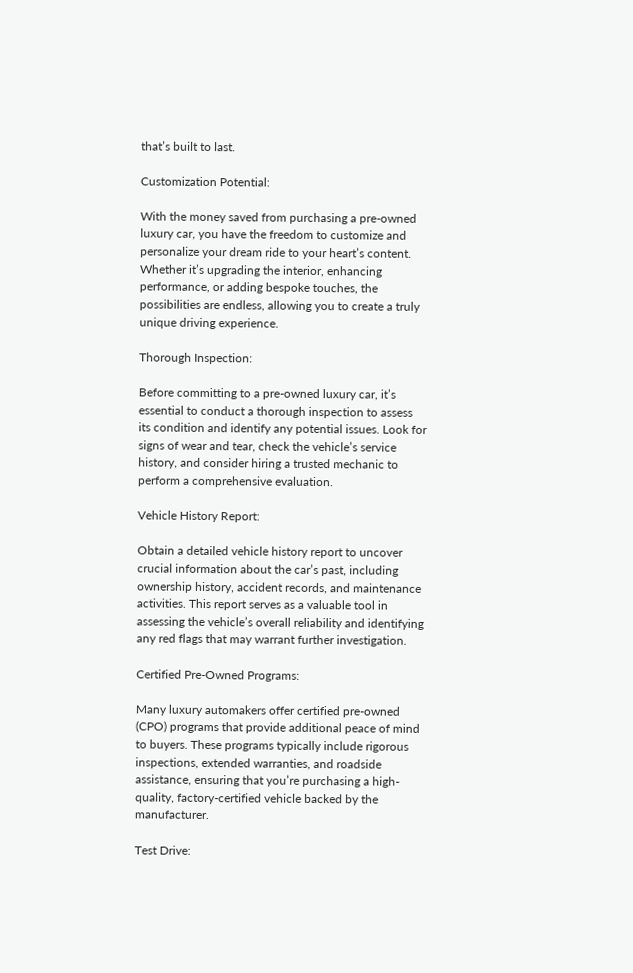that’s built to last.

Customization Potential:

With the money saved from purchasing a pre-owned luxury car, you have the freedom to customize and personalize your dream ride to your heart’s content. Whether it’s upgrading the interior, enhancing performance, or adding bespoke touches, the possibilities are endless, allowing you to create a truly unique driving experience.

Thorough Inspection:

Before committing to a pre-owned luxury car, it’s essential to conduct a thorough inspection to assess its condition and identify any potential issues. Look for signs of wear and tear, check the vehicle’s service history, and consider hiring a trusted mechanic to perform a comprehensive evaluation.

Vehicle History Report:

Obtain a detailed vehicle history report to uncover crucial information about the car’s past, including ownership history, accident records, and maintenance activities. This report serves as a valuable tool in assessing the vehicle’s overall reliability and identifying any red flags that may warrant further investigation.

Certified Pre-Owned Programs:

Many luxury automakers offer certified pre-owned (CPO) programs that provide additional peace of mind to buyers. These programs typically include rigorous inspections, extended warranties, and roadside assistance, ensuring that you’re purchasing a high-quality, factory-certified vehicle backed by the manufacturer.

Test Drive: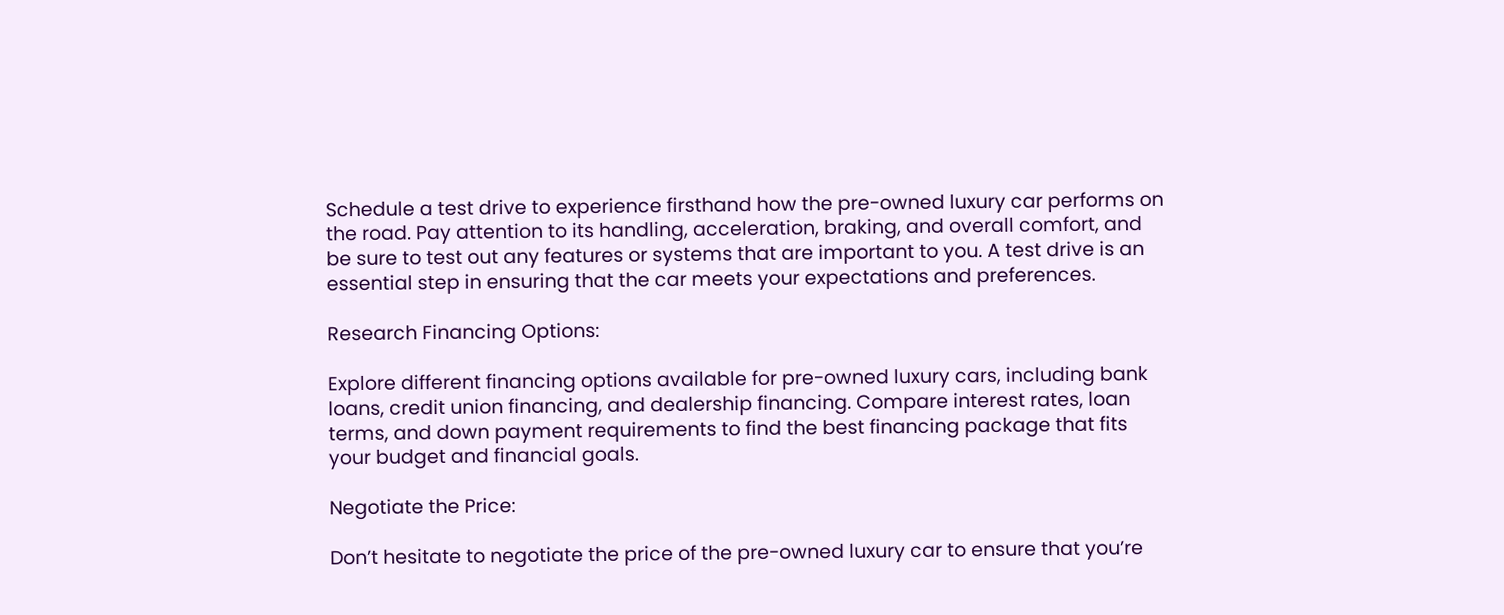Schedule a test drive to experience firsthand how the pre-owned luxury car performs on the road. Pay attention to its handling, acceleration, braking, and overall comfort, and be sure to test out any features or systems that are important to you. A test drive is an essential step in ensuring that the car meets your expectations and preferences.

Research Financing Options:

Explore different financing options available for pre-owned luxury cars, including bank loans, credit union financing, and dealership financing. Compare interest rates, loan terms, and down payment requirements to find the best financing package that fits your budget and financial goals.

Negotiate the Price:

Don’t hesitate to negotiate the price of the pre-owned luxury car to ensure that you’re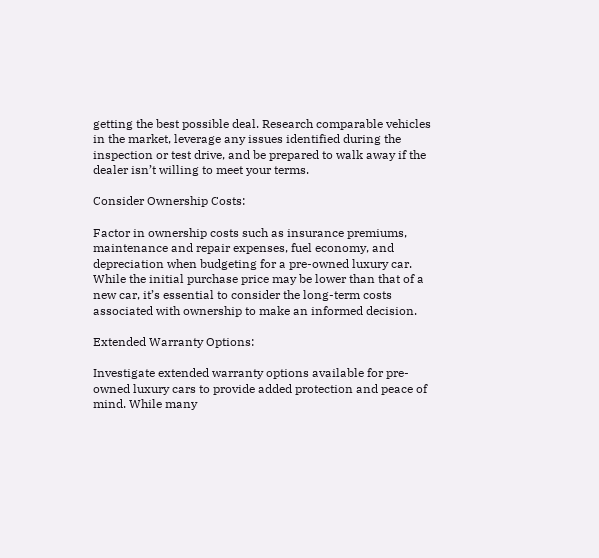getting the best possible deal. Research comparable vehicles in the market, leverage any issues identified during the inspection or test drive, and be prepared to walk away if the dealer isn’t willing to meet your terms.

Consider Ownership Costs:

Factor in ownership costs such as insurance premiums, maintenance and repair expenses, fuel economy, and depreciation when budgeting for a pre-owned luxury car. While the initial purchase price may be lower than that of a new car, it’s essential to consider the long-term costs associated with ownership to make an informed decision.

Extended Warranty Options:

Investigate extended warranty options available for pre-owned luxury cars to provide added protection and peace of mind. While many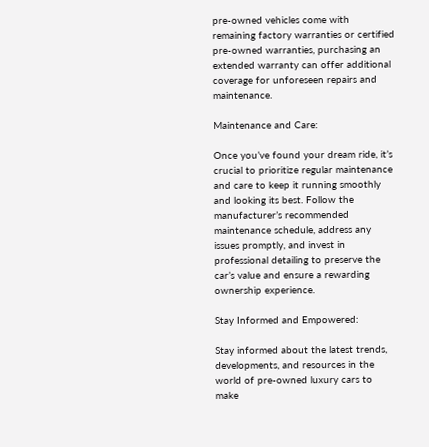pre-owned vehicles come with remaining factory warranties or certified pre-owned warranties, purchasing an extended warranty can offer additional coverage for unforeseen repairs and maintenance.

Maintenance and Care:

Once you’ve found your dream ride, it’s crucial to prioritize regular maintenance and care to keep it running smoothly and looking its best. Follow the manufacturer’s recommended maintenance schedule, address any issues promptly, and invest in professional detailing to preserve the car’s value and ensure a rewarding ownership experience.

Stay Informed and Empowered:

Stay informed about the latest trends, developments, and resources in the world of pre-owned luxury cars to make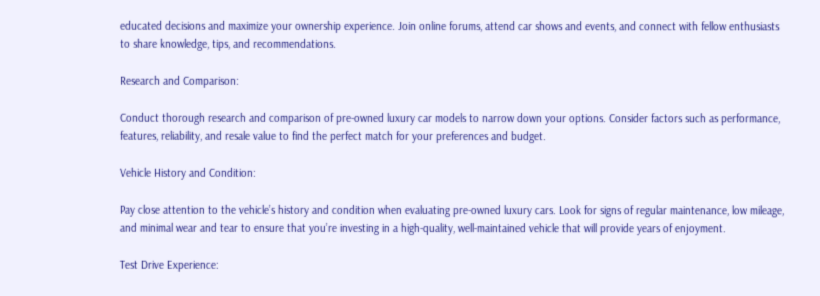educated decisions and maximize your ownership experience. Join online forums, attend car shows and events, and connect with fellow enthusiasts to share knowledge, tips, and recommendations.

Research and Comparison:

Conduct thorough research and comparison of pre-owned luxury car models to narrow down your options. Consider factors such as performance, features, reliability, and resale value to find the perfect match for your preferences and budget.

Vehicle History and Condition:

Pay close attention to the vehicle’s history and condition when evaluating pre-owned luxury cars. Look for signs of regular maintenance, low mileage, and minimal wear and tear to ensure that you’re investing in a high-quality, well-maintained vehicle that will provide years of enjoyment.

Test Drive Experience: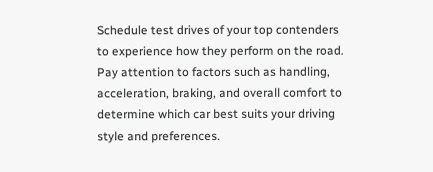Schedule test drives of your top contenders to experience how they perform on the road. Pay attention to factors such as handling, acceleration, braking, and overall comfort to determine which car best suits your driving style and preferences.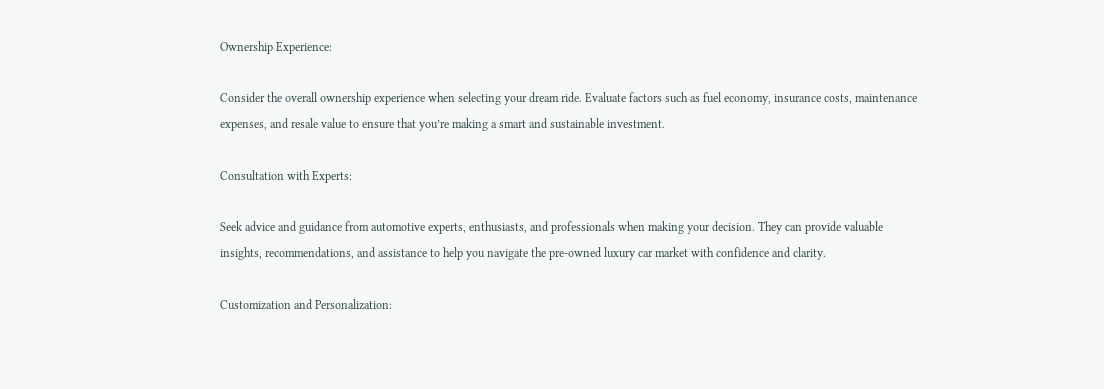Ownership Experience:

Consider the overall ownership experience when selecting your dream ride. Evaluate factors such as fuel economy, insurance costs, maintenance expenses, and resale value to ensure that you’re making a smart and sustainable investment.

Consultation with Experts:

Seek advice and guidance from automotive experts, enthusiasts, and professionals when making your decision. They can provide valuable insights, recommendations, and assistance to help you navigate the pre-owned luxury car market with confidence and clarity.

Customization and Personalization: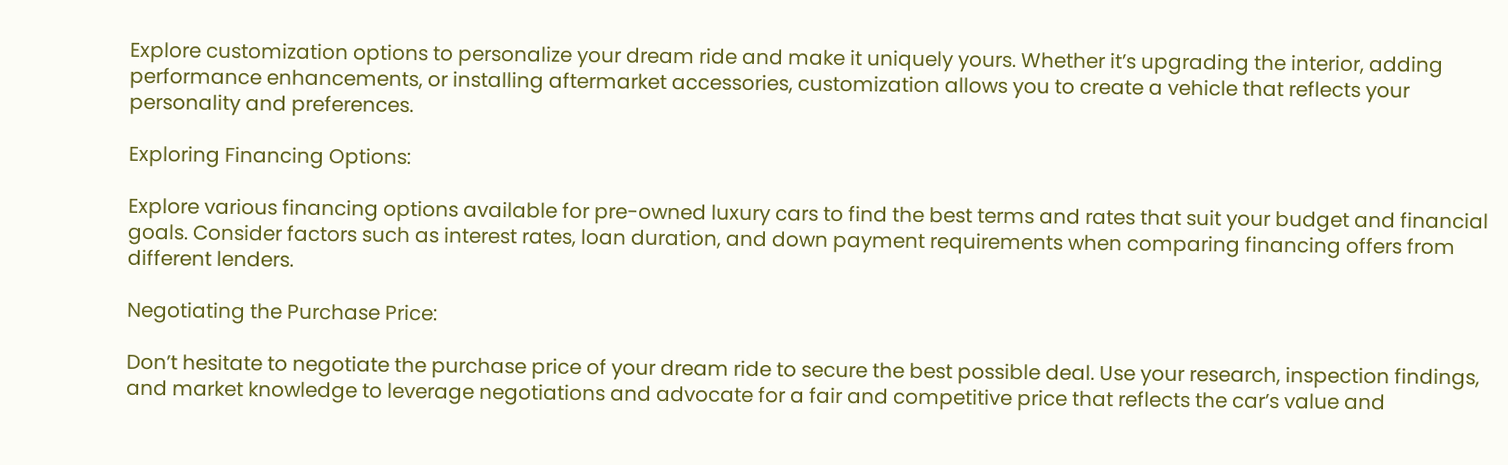Explore customization options to personalize your dream ride and make it uniquely yours. Whether it’s upgrading the interior, adding performance enhancements, or installing aftermarket accessories, customization allows you to create a vehicle that reflects your personality and preferences.

Exploring Financing Options:

Explore various financing options available for pre-owned luxury cars to find the best terms and rates that suit your budget and financial goals. Consider factors such as interest rates, loan duration, and down payment requirements when comparing financing offers from different lenders.

Negotiating the Purchase Price:

Don’t hesitate to negotiate the purchase price of your dream ride to secure the best possible deal. Use your research, inspection findings, and market knowledge to leverage negotiations and advocate for a fair and competitive price that reflects the car’s value and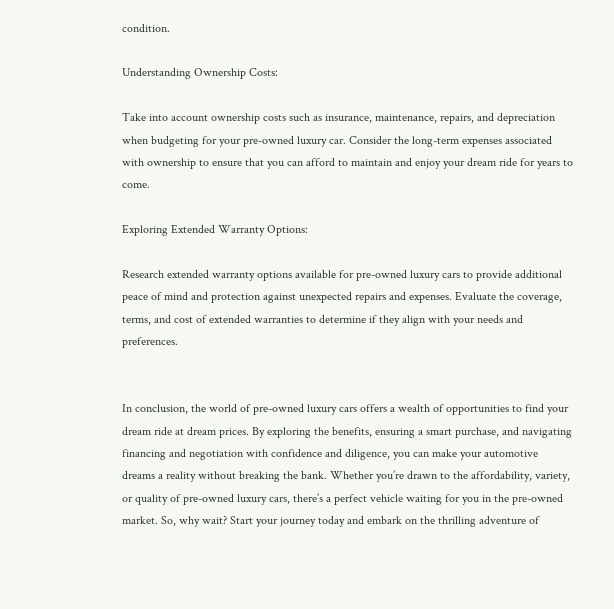condition.

Understanding Ownership Costs:

Take into account ownership costs such as insurance, maintenance, repairs, and depreciation when budgeting for your pre-owned luxury car. Consider the long-term expenses associated with ownership to ensure that you can afford to maintain and enjoy your dream ride for years to come.

Exploring Extended Warranty Options:

Research extended warranty options available for pre-owned luxury cars to provide additional peace of mind and protection against unexpected repairs and expenses. Evaluate the coverage, terms, and cost of extended warranties to determine if they align with your needs and preferences.


In conclusion, the world of pre-owned luxury cars offers a wealth of opportunities to find your dream ride at dream prices. By exploring the benefits, ensuring a smart purchase, and navigating financing and negotiation with confidence and diligence, you can make your automotive dreams a reality without breaking the bank. Whether you’re drawn to the affordability, variety, or quality of pre-owned luxury cars, there’s a perfect vehicle waiting for you in the pre-owned market. So, why wait? Start your journey today and embark on the thrilling adventure of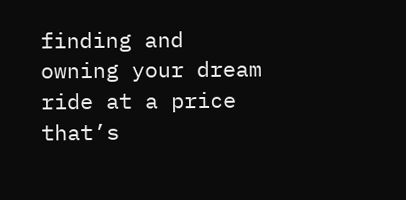finding and owning your dream ride at a price that’s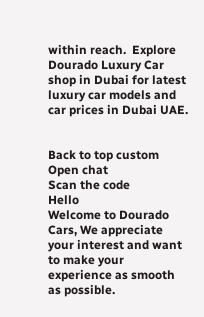within reach.  Explore Dourado Luxury Car shop in Dubai for latest luxury car models and car prices in Dubai UAE.


Back to top custom
Open chat
Scan the code
Hello
Welcome to Dourado Cars, We appreciate your interest and want to make your experience as smooth as possible.